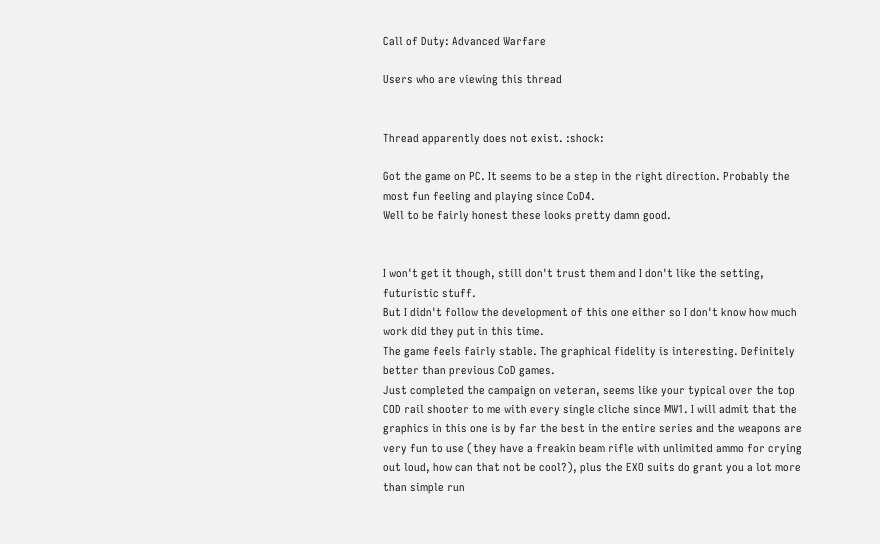Call of Duty: Advanced Warfare

Users who are viewing this thread


Thread apparently does not exist. :shock:

Got the game on PC. It seems to be a step in the right direction. Probably the most fun feeling and playing since CoD4.
Well to be fairly honest these looks pretty damn good.


I won't get it though, still don't trust them and I don't like the setting, futuristic stuff.
But I didn't follow the development of this one either so I don't know how much work did they put in this time.
The game feels fairly stable. The graphical fidelity is interesting. Definitely better than previous CoD games.
Just completed the campaign on veteran, seems like your typical over the top COD rail shooter to me with every single cliche since MW1. I will admit that the graphics in this one is by far the best in the entire series and the weapons are very fun to use (they have a freakin beam rifle with unlimited ammo for crying out loud, how can that not be cool?), plus the EXO suits do grant you a lot more than simple run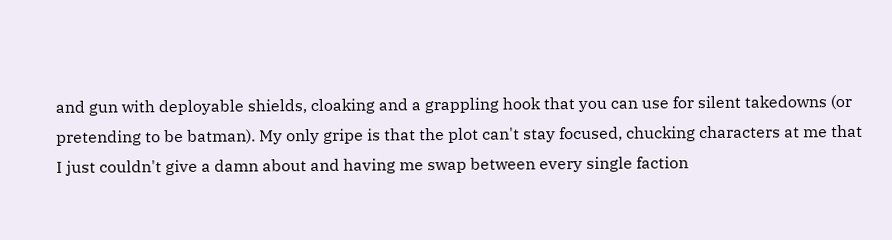and gun with deployable shields, cloaking and a grappling hook that you can use for silent takedowns (or pretending to be batman). My only gripe is that the plot can't stay focused, chucking characters at me that I just couldn't give a damn about and having me swap between every single faction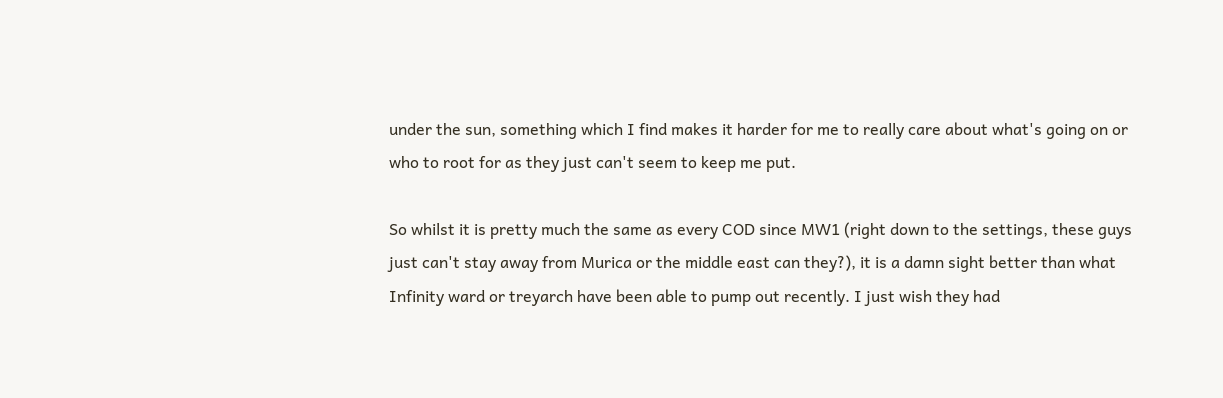under the sun, something which I find makes it harder for me to really care about what's going on or who to root for as they just can't seem to keep me put.

So whilst it is pretty much the same as every COD since MW1 (right down to the settings, these guys just can't stay away from Murica or the middle east can they?), it is a damn sight better than what Infinity ward or treyarch have been able to pump out recently. I just wish they had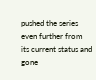pushed the series even further from its current status and gone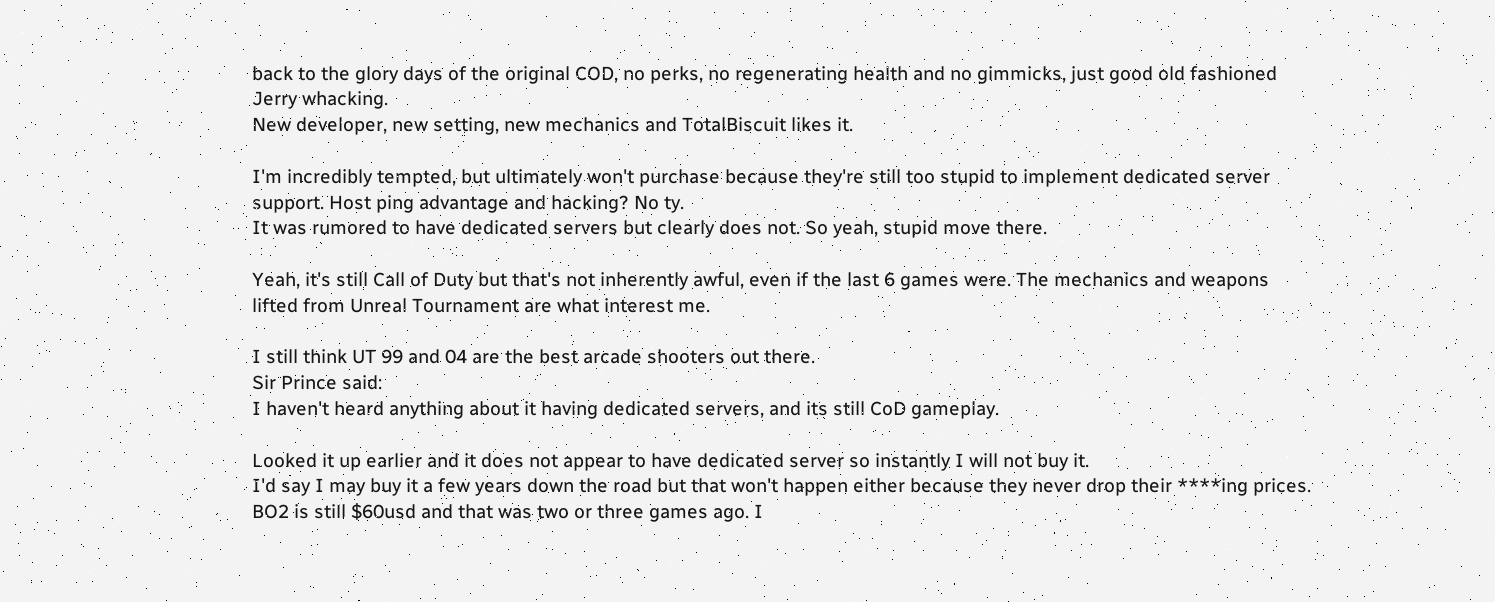back to the glory days of the original COD, no perks, no regenerating health and no gimmicks, just good old fashioned Jerry whacking.
New developer, new setting, new mechanics and TotalBiscuit likes it.

I'm incredibly tempted, but ultimately won't purchase because they're still too stupid to implement dedicated server support. Host ping advantage and hacking? No ty.
It was rumored to have dedicated servers but clearly does not. So yeah, stupid move there.

Yeah, it's still Call of Duty but that's not inherently awful, even if the last 6 games were. The mechanics and weapons lifted from Unreal Tournament are what interest me.

I still think UT 99 and 04 are the best arcade shooters out there.
Sir Prince said:
I haven't heard anything about it having dedicated servers, and its still CoD gameplay.

Looked it up earlier and it does not appear to have dedicated server so instantly I will not buy it.
I'd say I may buy it a few years down the road but that won't happen either because they never drop their ****ing prices. BO2 is still $60usd and that was two or three games ago. I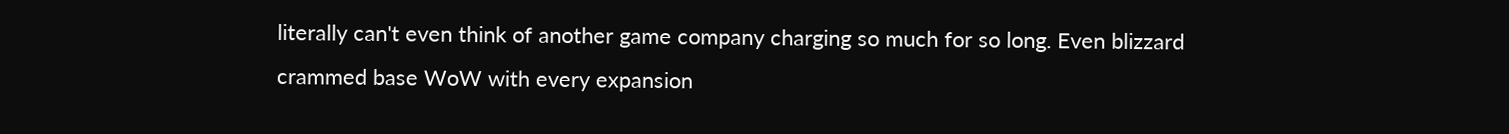literally can't even think of another game company charging so much for so long. Even blizzard crammed base WoW with every expansion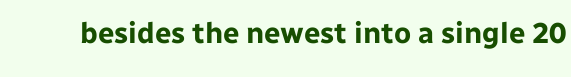besides the newest into a single 20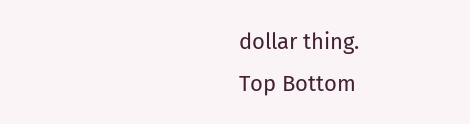dollar thing.
Top Bottom